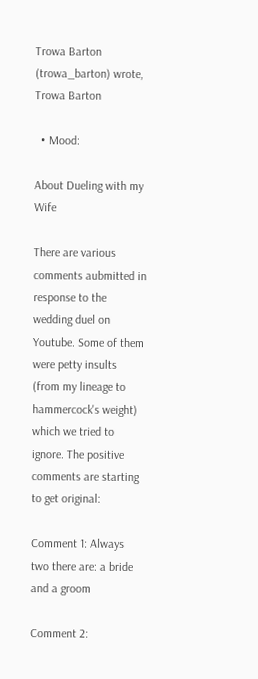Trowa Barton (trowa_barton) wrote,
Trowa Barton

  • Mood:

About Dueling with my Wife

There are various comments aubmitted in response to the wedding duel on Youtube. Some of them were petty insults (from my lineage to hammercock's weight) which we tried to ignore. The positive comments are starting to get original:

Comment 1: Always two there are: a bride and a groom

Comment 2: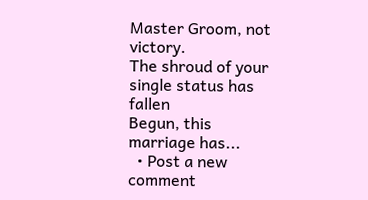Master Groom, not victory.
The shroud of your single status has fallen
Begun, this marriage has...
  • Post a new comment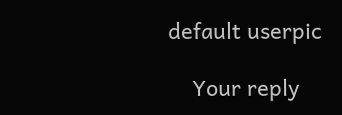default userpic

    Your reply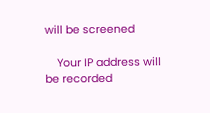will be screened

    Your IP address will be recorded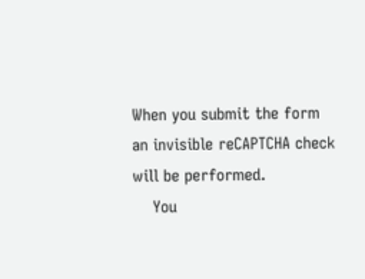When you submit the form an invisible reCAPTCHA check will be performed.
    You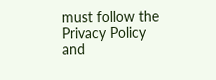must follow the Privacy Policy and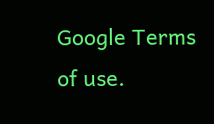Google Terms of use.